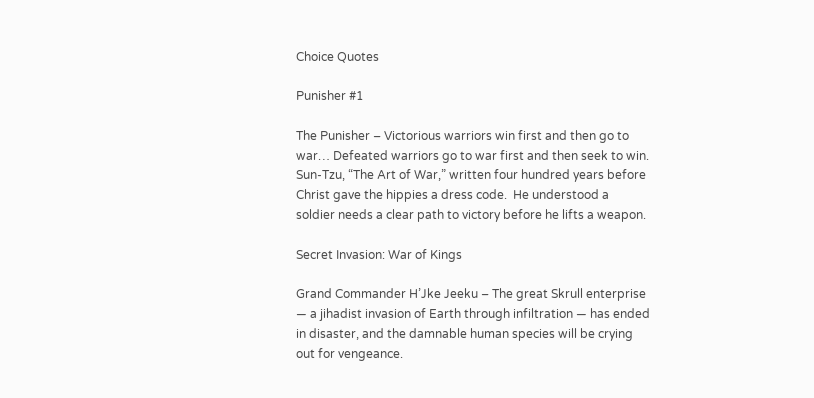Choice Quotes

Punisher #1

The Punisher – Victorious warriors win first and then go to war… Defeated warriors go to war first and then seek to win.  Sun-Tzu, “The Art of War,” written four hundred years before Christ gave the hippies a dress code.  He understood a soldier needs a clear path to victory before he lifts a weapon.

Secret Invasion: War of Kings

Grand Commander H’Jke Jeeku – The great Skrull enterprise — a jihadist invasion of Earth through infiltration — has ended in disaster, and the damnable human species will be crying out for vengeance.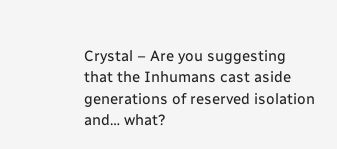Crystal – Are you suggesting that the Inhumans cast aside generations of reserved isolation and… what?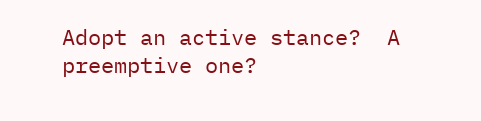Adopt an active stance?  A preemptive one?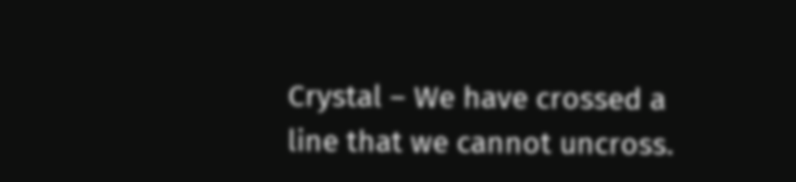Crystal – We have crossed a line that we cannot uncross.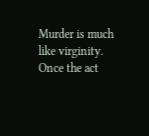Murder is much like virginity.  Once the act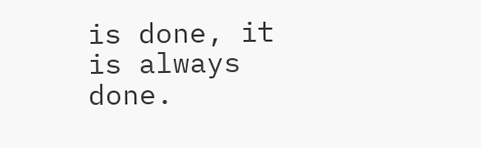is done, it is always done.